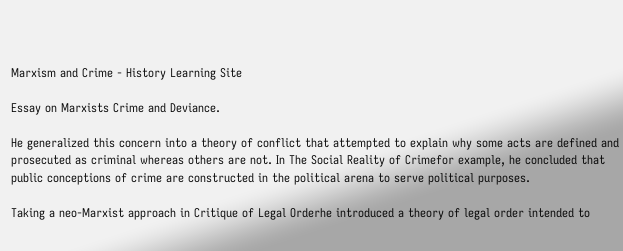Marxism and Crime - History Learning Site

Essay on Marxists Crime and Deviance.

He generalized this concern into a theory of conflict that attempted to explain why some acts are defined and prosecuted as criminal whereas others are not. In The Social Reality of Crimefor example, he concluded that public conceptions of crime are constructed in the political arena to serve political purposes.

Taking a neo-Marxist approach in Critique of Legal Orderhe introduced a theory of legal order intended to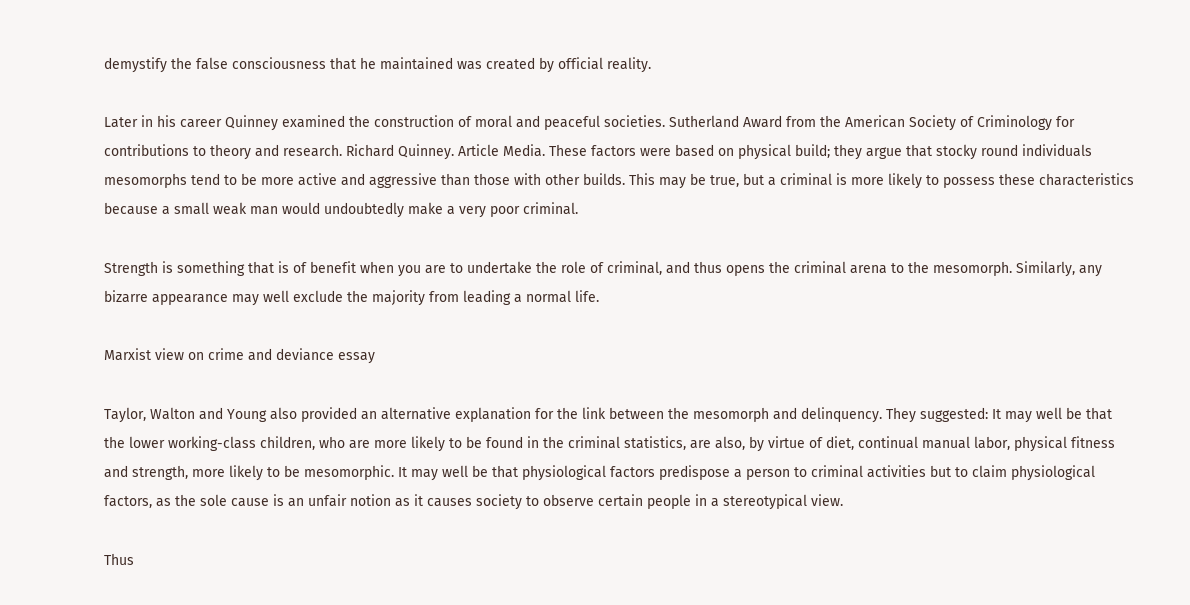demystify the false consciousness that he maintained was created by official reality.

Later in his career Quinney examined the construction of moral and peaceful societies. Sutherland Award from the American Society of Criminology for contributions to theory and research. Richard Quinney. Article Media. These factors were based on physical build; they argue that stocky round individuals mesomorphs tend to be more active and aggressive than those with other builds. This may be true, but a criminal is more likely to possess these characteristics because a small weak man would undoubtedly make a very poor criminal.

Strength is something that is of benefit when you are to undertake the role of criminal, and thus opens the criminal arena to the mesomorph. Similarly, any bizarre appearance may well exclude the majority from leading a normal life.

Marxist view on crime and deviance essay

Taylor, Walton and Young also provided an alternative explanation for the link between the mesomorph and delinquency. They suggested: It may well be that the lower working-class children, who are more likely to be found in the criminal statistics, are also, by virtue of diet, continual manual labor, physical fitness and strength, more likely to be mesomorphic. It may well be that physiological factors predispose a person to criminal activities but to claim physiological factors, as the sole cause is an unfair notion as it causes society to observe certain people in a stereotypical view.

Thus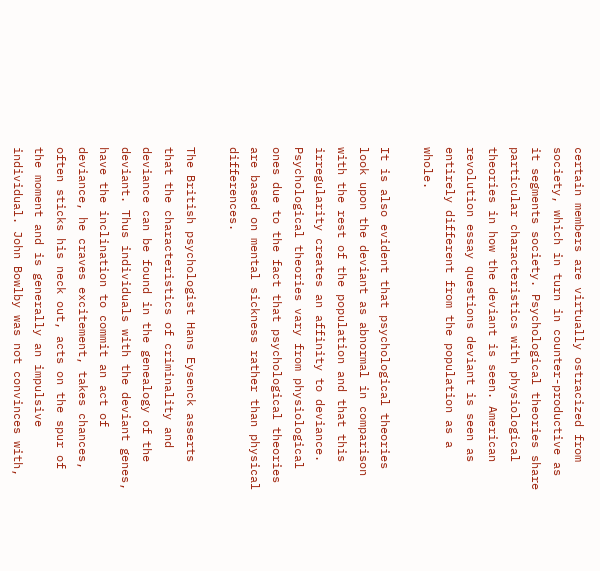certain members are virtually ostracized from society, which in turn in counter-productive as it segments society. Psychological theories share particular characteristics with physiological theories in how the deviant is seen. American revolution essay questions deviant is seen as entirely different from the population as a whole.

It is also evident that psychological theories look upon the deviant as abnormal in comparison with the rest of the population and that this irregularity creates an affinity to deviance. Psychological theories vary from physiological ones due to the fact that psychological theories are based on mental sickness rather than physical differences.

The British psychologist Hans Eysenck asserts that the characteristics of criminality and deviance can be found in the genealogy of the deviant. Thus individuals with the deviant genes, have the inclination to commit an act of deviance, he craves excitement, takes chances, often sticks his neck out, acts on the spur of the moment and is generally an impulsive individual. John Bowlby was not convinces with,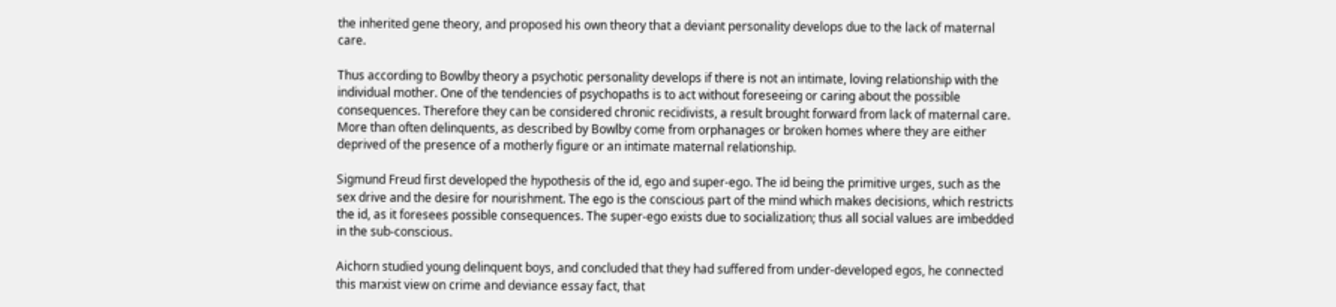the inherited gene theory, and proposed his own theory that a deviant personality develops due to the lack of maternal care.

Thus according to Bowlby theory a psychotic personality develops if there is not an intimate, loving relationship with the individual mother. One of the tendencies of psychopaths is to act without foreseeing or caring about the possible consequences. Therefore they can be considered chronic recidivists, a result brought forward from lack of maternal care. More than often delinquents, as described by Bowlby come from orphanages or broken homes where they are either deprived of the presence of a motherly figure or an intimate maternal relationship.

Sigmund Freud first developed the hypothesis of the id, ego and super-ego. The id being the primitive urges, such as the sex drive and the desire for nourishment. The ego is the conscious part of the mind which makes decisions, which restricts the id, as it foresees possible consequences. The super-ego exists due to socialization; thus all social values are imbedded in the sub-conscious.

Aichorn studied young delinquent boys, and concluded that they had suffered from under-developed egos, he connected this marxist view on crime and deviance essay fact, that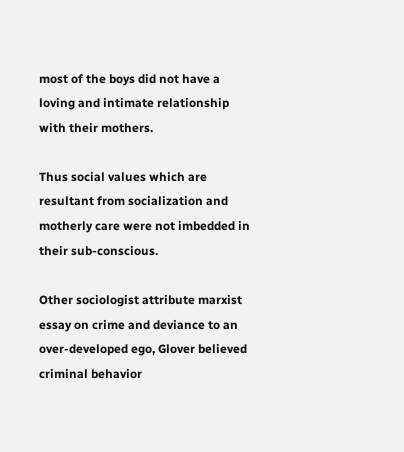most of the boys did not have a loving and intimate relationship with their mothers.

Thus social values which are resultant from socialization and motherly care were not imbedded in their sub-conscious.

Other sociologist attribute marxist essay on crime and deviance to an over-developed ego, Glover believed criminal behavior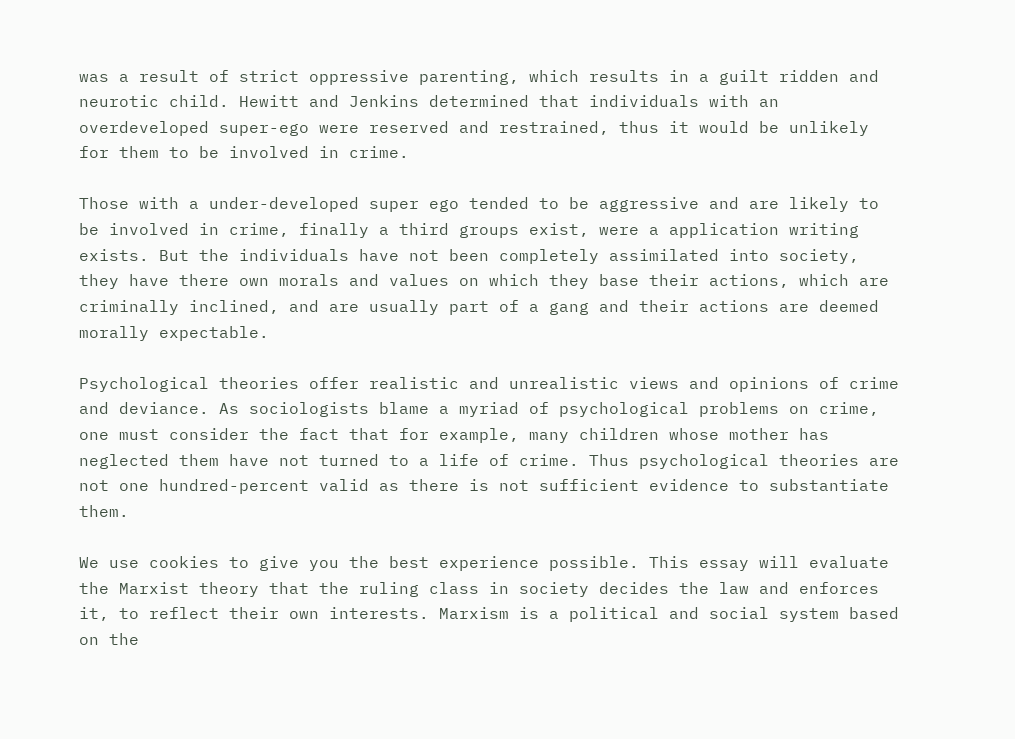was a result of strict oppressive parenting, which results in a guilt ridden and neurotic child. Hewitt and Jenkins determined that individuals with an overdeveloped super-ego were reserved and restrained, thus it would be unlikely for them to be involved in crime.

Those with a under-developed super ego tended to be aggressive and are likely to be involved in crime, finally a third groups exist, were a application writing exists. But the individuals have not been completely assimilated into society, they have there own morals and values on which they base their actions, which are criminally inclined, and are usually part of a gang and their actions are deemed morally expectable.

Psychological theories offer realistic and unrealistic views and opinions of crime and deviance. As sociologists blame a myriad of psychological problems on crime, one must consider the fact that for example, many children whose mother has neglected them have not turned to a life of crime. Thus psychological theories are not one hundred-percent valid as there is not sufficient evidence to substantiate them.

We use cookies to give you the best experience possible. This essay will evaluate the Marxist theory that the ruling class in society decides the law and enforces it, to reflect their own interests. Marxism is a political and social system based on the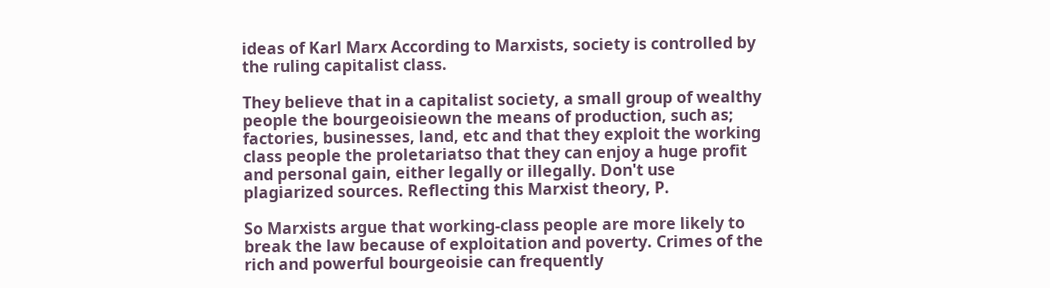ideas of Karl Marx According to Marxists, society is controlled by the ruling capitalist class.

They believe that in a capitalist society, a small group of wealthy people the bourgeoisieown the means of production, such as; factories, businesses, land, etc and that they exploit the working class people the proletariatso that they can enjoy a huge profit and personal gain, either legally or illegally. Don't use plagiarized sources. Reflecting this Marxist theory, P.

So Marxists argue that working-class people are more likely to break the law because of exploitation and poverty. Crimes of the rich and powerful bourgeoisie can frequently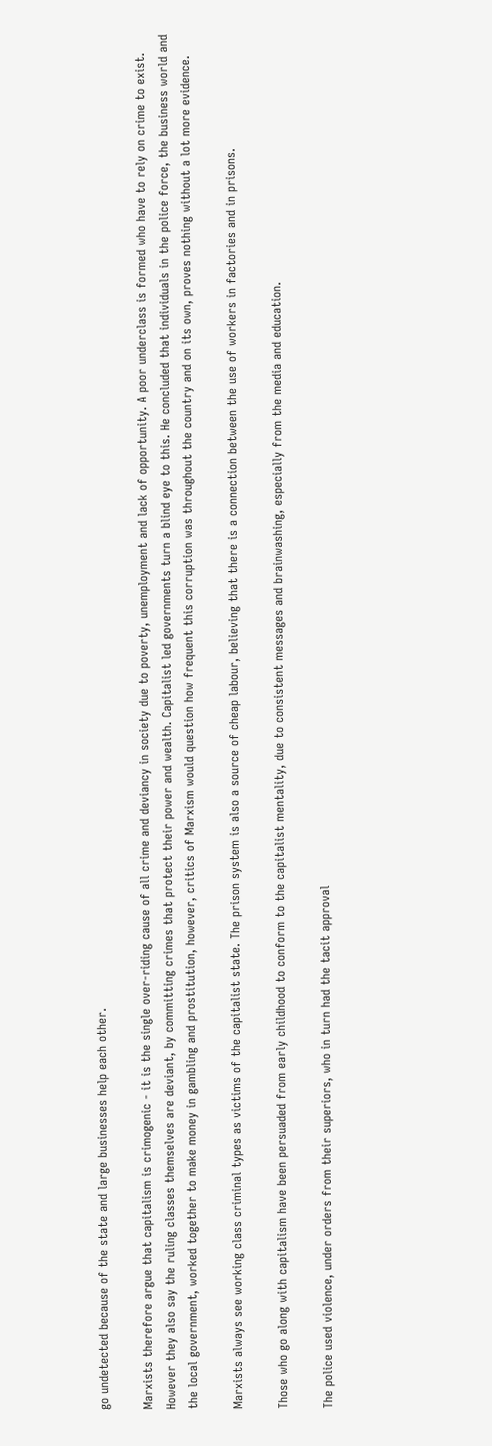go undetected because of the state and large businesses help each other.

Marxists therefore argue that capitalism is crimogenic - it is the single over-riding cause of all crime and deviancy in society due to poverty, unemployment and lack of opportunity. A poor underclass is formed who have to rely on crime to exist. However they also say the ruling classes themselves are deviant, by committing crimes that protect their power and wealth. Capitalist led governments turn a blind eye to this. He concluded that individuals in the police force, the business world and the local government, worked together to make money in gambling and prostitution, however, critics of Marxism would question how frequent this corruption was throughout the country and on its own, proves nothing without a lot more evidence.

Marxists always see working class criminal types as victims of the capitalist state. The prison system is also a source of cheap labour, believing that there is a connection between the use of workers in factories and in prisons.

Those who go along with capitalism have been persuaded from early childhood to conform to the capitalist mentality, due to consistent messages and brainwashing, especially from the media and education.

The police used violence, under orders from their superiors, who in turn had the tacit approval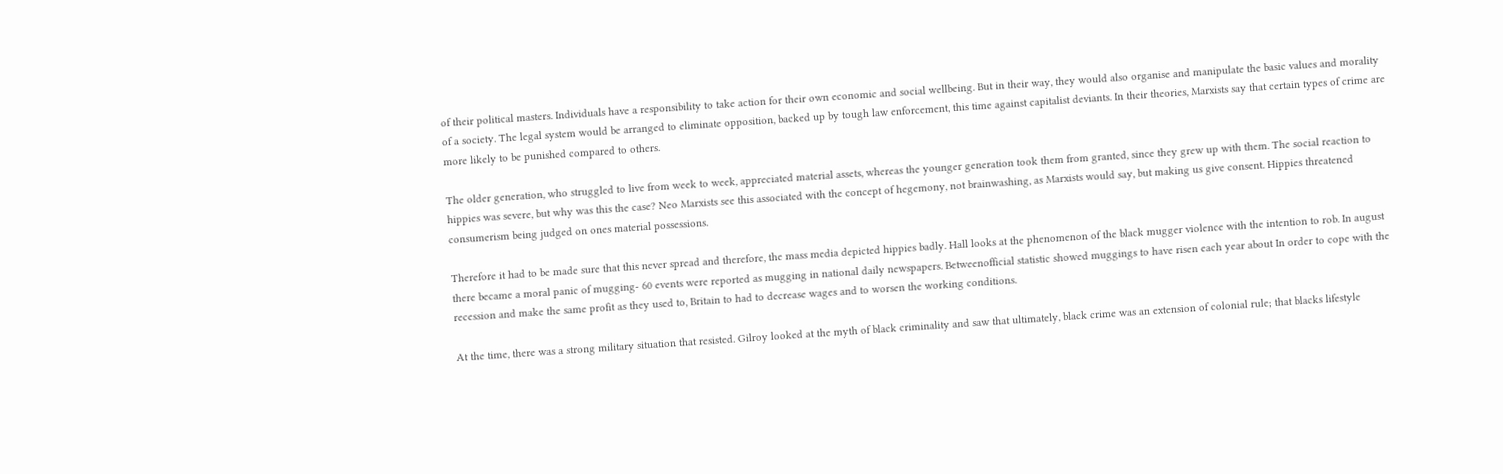of their political masters. Individuals have a responsibility to take action for their own economic and social wellbeing. But in their way, they would also organise and manipulate the basic values and morality of a society. The legal system would be arranged to eliminate opposition, backed up by tough law enforcement, this time against capitalist deviants. In their theories, Marxists say that certain types of crime are more likely to be punished compared to others.

The older generation, who struggled to live from week to week, appreciated material assets, whereas the younger generation took them from granted, since they grew up with them. The social reaction to hippies was severe, but why was this the case? Neo Marxists see this associated with the concept of hegemony, not brainwashing, as Marxists would say, but making us give consent. Hippies threatened consumerism being judged on ones material possessions.

Therefore it had to be made sure that this never spread and therefore, the mass media depicted hippies badly. Hall looks at the phenomenon of the black mugger violence with the intention to rob. In august there became a moral panic of mugging- 60 events were reported as mugging in national daily newspapers. Betweenofficial statistic showed muggings to have risen each year about In order to cope with the recession and make the same profit as they used to, Britain to had to decrease wages and to worsen the working conditions.

At the time, there was a strong military situation that resisted. Gilroy looked at the myth of black criminality and saw that ultimately, black crime was an extension of colonial rule; that blacks lifestyle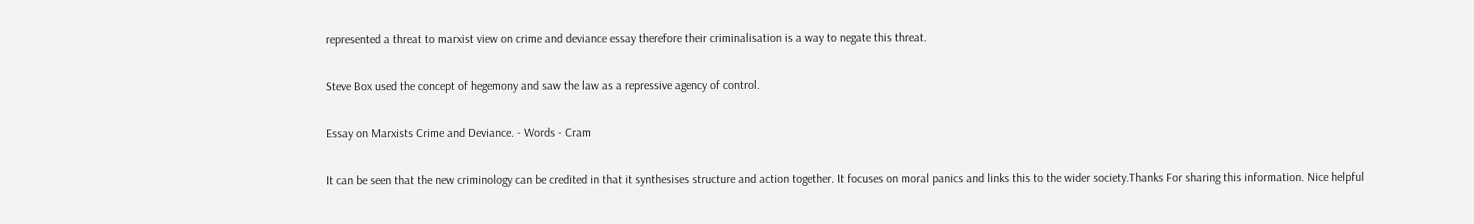represented a threat to marxist view on crime and deviance essay therefore their criminalisation is a way to negate this threat.

Steve Box used the concept of hegemony and saw the law as a repressive agency of control.

Essay on Marxists Crime and Deviance. - Words - Cram

It can be seen that the new criminology can be credited in that it synthesises structure and action together. It focuses on moral panics and links this to the wider society.Thanks For sharing this information. Nice helpful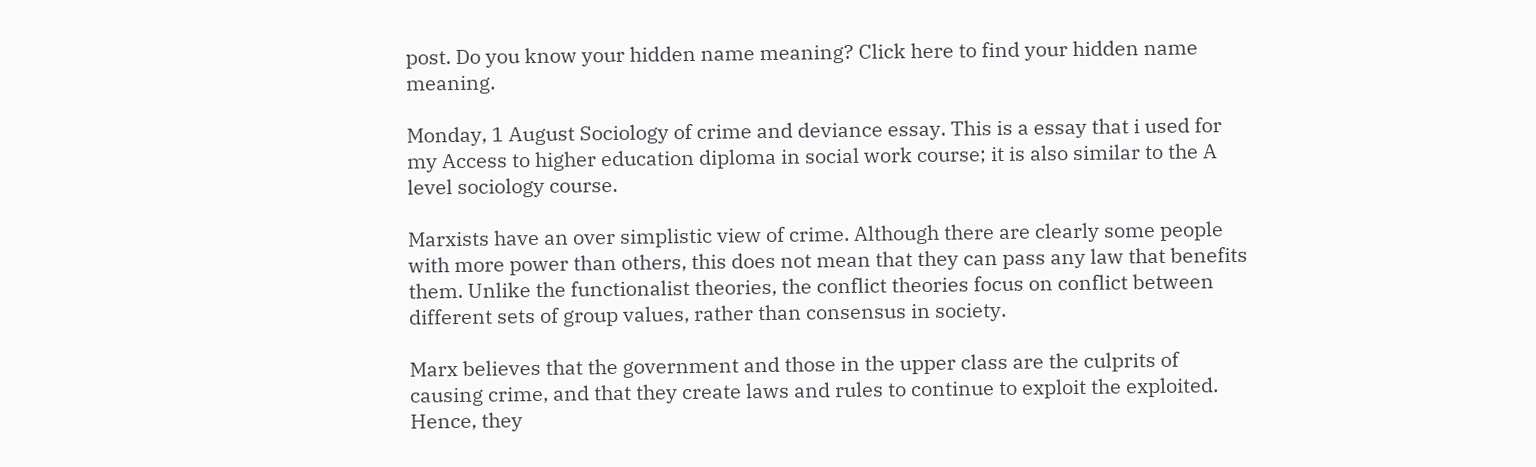post. Do you know your hidden name meaning? Click here to find your hidden name meaning.

Monday, 1 August Sociology of crime and deviance essay. This is a essay that i used for my Access to higher education diploma in social work course; it is also similar to the A level sociology course.

Marxists have an over simplistic view of crime. Although there are clearly some people with more power than others, this does not mean that they can pass any law that benefits them. Unlike the functionalist theories, the conflict theories focus on conflict between different sets of group values, rather than consensus in society.

Marx believes that the government and those in the upper class are the culprits of causing crime, and that they create laws and rules to continue to exploit the exploited. Hence, they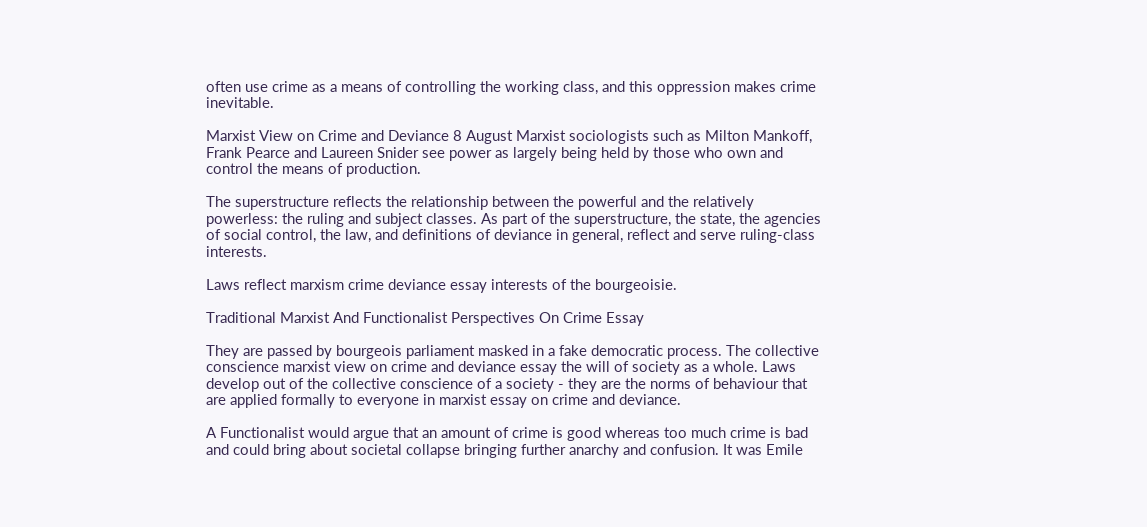often use crime as a means of controlling the working class, and this oppression makes crime inevitable.

Marxist View on Crime and Deviance 8 August Marxist sociologists such as Milton Mankoff, Frank Pearce and Laureen Snider see power as largely being held by those who own and control the means of production.

The superstructure reflects the relationship between the powerful and the relatively powerless: the ruling and subject classes. As part of the superstructure, the state, the agencies of social control, the law, and definitions of deviance in general, reflect and serve ruling-class interests.

Laws reflect marxism crime deviance essay interests of the bourgeoisie.

Traditional Marxist And Functionalist Perspectives On Crime Essay

They are passed by bourgeois parliament masked in a fake democratic process. The collective conscience marxist view on crime and deviance essay the will of society as a whole. Laws develop out of the collective conscience of a society - they are the norms of behaviour that are applied formally to everyone in marxist essay on crime and deviance.

A Functionalist would argue that an amount of crime is good whereas too much crime is bad and could bring about societal collapse bringing further anarchy and confusion. It was Emile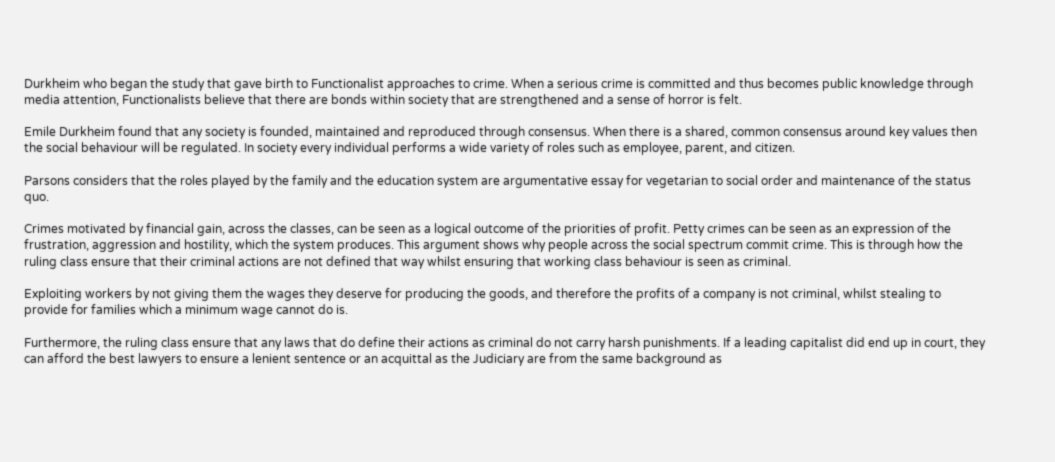Durkheim who began the study that gave birth to Functionalist approaches to crime. When a serious crime is committed and thus becomes public knowledge through media attention, Functionalists believe that there are bonds within society that are strengthened and a sense of horror is felt.

Emile Durkheim found that any society is founded, maintained and reproduced through consensus. When there is a shared, common consensus around key values then the social behaviour will be regulated. In society every individual performs a wide variety of roles such as employee, parent, and citizen.

Parsons considers that the roles played by the family and the education system are argumentative essay for vegetarian to social order and maintenance of the status quo.

Crimes motivated by financial gain, across the classes, can be seen as a logical outcome of the priorities of profit. Petty crimes can be seen as an expression of the frustration, aggression and hostility, which the system produces. This argument shows why people across the social spectrum commit crime. This is through how the ruling class ensure that their criminal actions are not defined that way whilst ensuring that working class behaviour is seen as criminal.

Exploiting workers by not giving them the wages they deserve for producing the goods, and therefore the profits of a company is not criminal, whilst stealing to provide for families which a minimum wage cannot do is.

Furthermore, the ruling class ensure that any laws that do define their actions as criminal do not carry harsh punishments. If a leading capitalist did end up in court, they can afford the best lawyers to ensure a lenient sentence or an acquittal as the Judiciary are from the same background as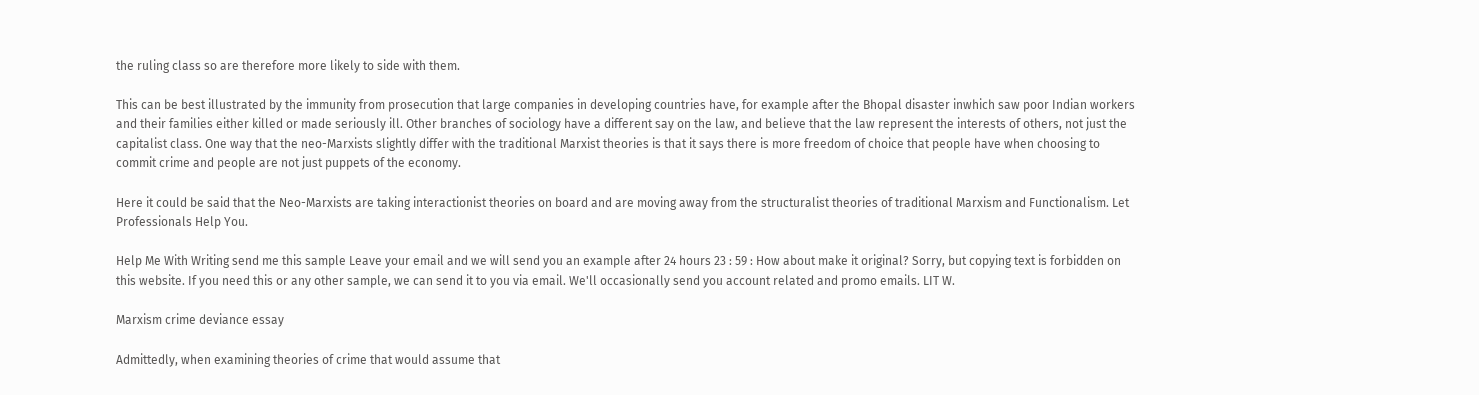the ruling class so are therefore more likely to side with them.

This can be best illustrated by the immunity from prosecution that large companies in developing countries have, for example after the Bhopal disaster inwhich saw poor Indian workers and their families either killed or made seriously ill. Other branches of sociology have a different say on the law, and believe that the law represent the interests of others, not just the capitalist class. One way that the neo-Marxists slightly differ with the traditional Marxist theories is that it says there is more freedom of choice that people have when choosing to commit crime and people are not just puppets of the economy.

Here it could be said that the Neo-Marxists are taking interactionist theories on board and are moving away from the structuralist theories of traditional Marxism and Functionalism. Let Professionals Help You.

Help Me With Writing send me this sample Leave your email and we will send you an example after 24 hours 23 : 59 : How about make it original? Sorry, but copying text is forbidden on this website. If you need this or any other sample, we can send it to you via email. We'll occasionally send you account related and promo emails. LIT W.

Marxism crime deviance essay

Admittedly, when examining theories of crime that would assume that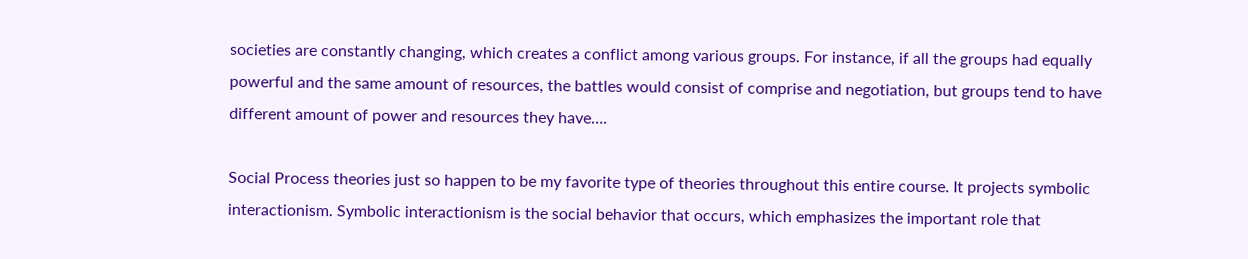societies are constantly changing, which creates a conflict among various groups. For instance, if all the groups had equally powerful and the same amount of resources, the battles would consist of comprise and negotiation, but groups tend to have different amount of power and resources they have….

Social Process theories just so happen to be my favorite type of theories throughout this entire course. It projects symbolic interactionism. Symbolic interactionism is the social behavior that occurs, which emphasizes the important role that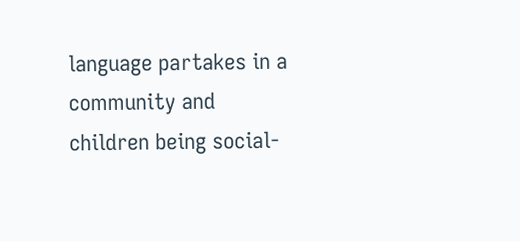language partakes in a community and children being social-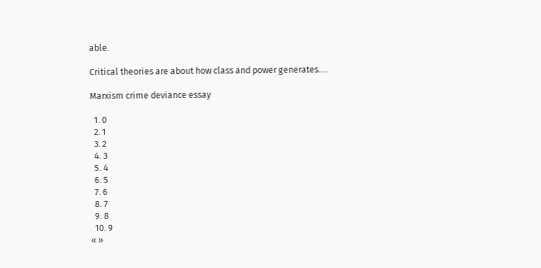able.

Critical theories are about how class and power generates….

Marxism crime deviance essay

  1. 0
  2. 1
  3. 2
  4. 3
  5. 4
  6. 5
  7. 6
  8. 7
  9. 8
  10. 9
« »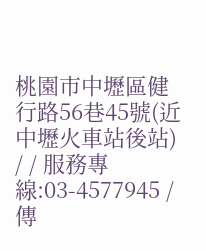桃園市中壢區健行路56巷45號(近中壢火車站後站) / / 服務專線:03-4577945 /傳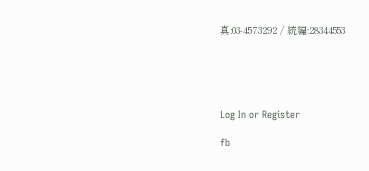真:03-4573292 / 統編:28344553





Log In or Register

fb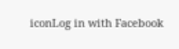iconLog in with Facebook